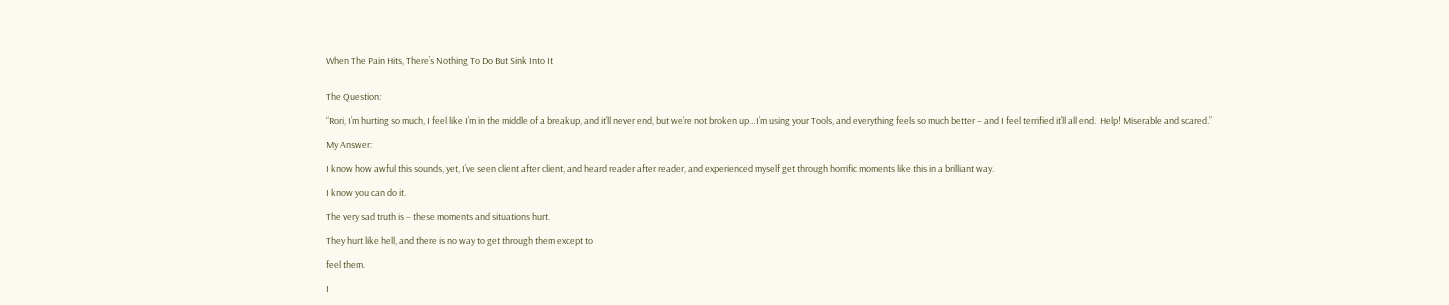When The Pain Hits, There’s Nothing To Do But Sink Into It


The Question:

“Rori, I’m hurting so much, I feel like I’m in the middle of a breakup, and it’ll never end, but we’re not broken up…I’m using your Tools, and everything feels so much better – and I feel terrified it’ll all end.  Help! Miserable and scared.”

My Answer:

I know how awful this sounds, yet, I’ve seen client after client, and heard reader after reader, and experienced myself get through horrific moments like this in a brilliant way.

I know you can do it.

The very sad truth is – these moments and situations hurt.

They hurt like hell, and there is no way to get through them except to

feel them.

I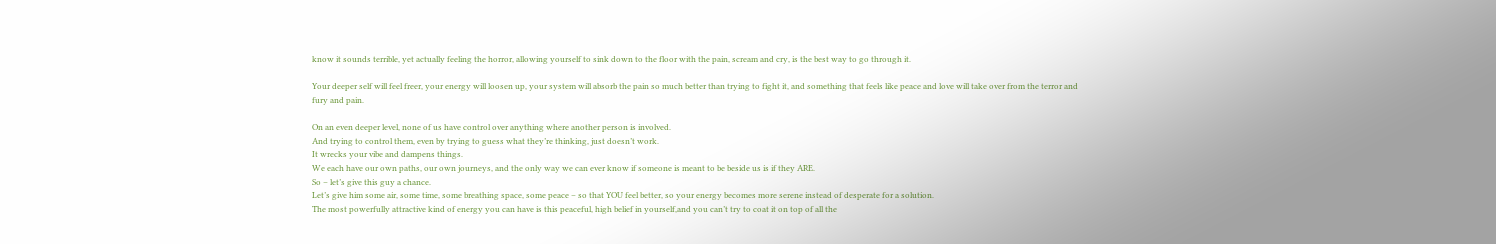know it sounds terrible, yet actually feeling the horror, allowing yourself to sink down to the floor with the pain, scream and cry, is the best way to go through it.

Your deeper self will feel freer, your energy will loosen up, your system will absorb the pain so much better than trying to fight it, and something that feels like peace and love will take over from the terror and fury and pain.

On an even deeper level, none of us have control over anything where another person is involved.
And trying to control them, even by trying to guess what they’re thinking, just doesn’t work.
It wrecks your vibe and dampens things.
We each have our own paths, our own journeys, and the only way we can ever know if someone is meant to be beside us is if they ARE.
So – let’s give this guy a chance.
Let’s give him some air, some time, some breathing space, some peace – so that YOU feel better, so your energy becomes more serene instead of desperate for a solution.
The most powerfully attractive kind of energy you can have is this peaceful, high belief in yourself,and you can’t try to coat it on top of all the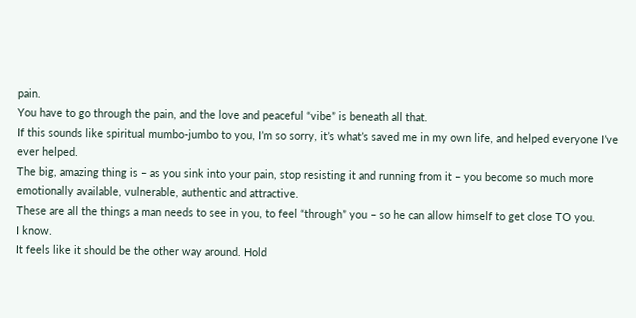pain.
You have to go through the pain, and the love and peaceful “vibe” is beneath all that.
If this sounds like spiritual mumbo-jumbo to you, I’m so sorry, it’s what’s saved me in my own life, and helped everyone I’ve ever helped.
The big, amazing thing is – as you sink into your pain, stop resisting it and running from it – you become so much more emotionally available, vulnerable, authentic and attractive.
These are all the things a man needs to see in you, to feel “through” you – so he can allow himself to get close TO you.
I know.
It feels like it should be the other way around. Hold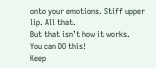onto your emotions. Stiff upper lip. All that.
But that isn’t how it works.
You can DO this!
Keep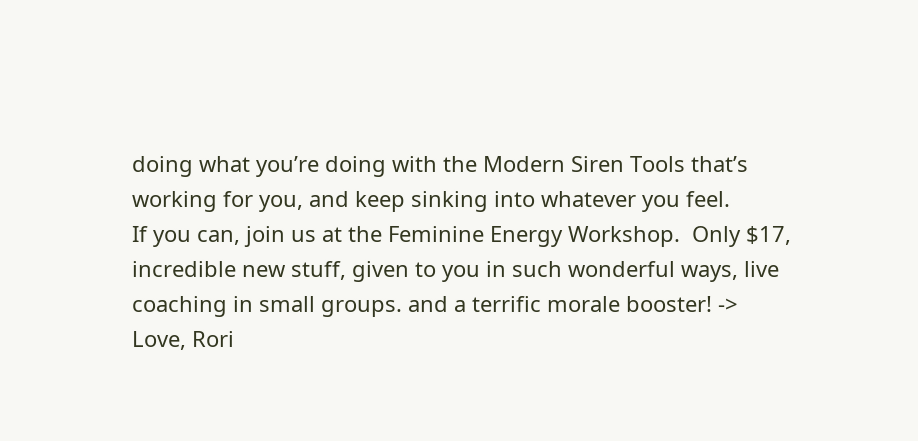doing what you’re doing with the Modern Siren Tools that’s working for you, and keep sinking into whatever you feel.
If you can, join us at the Feminine Energy Workshop.  Only $17, incredible new stuff, given to you in such wonderful ways, live coaching in small groups. and a terrific morale booster! ->
Love, Rori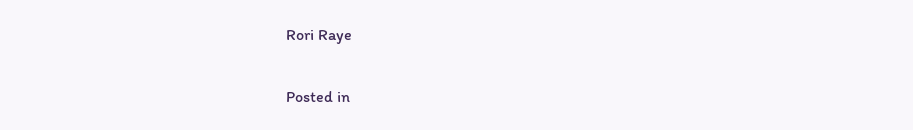Rori Raye


Posted in